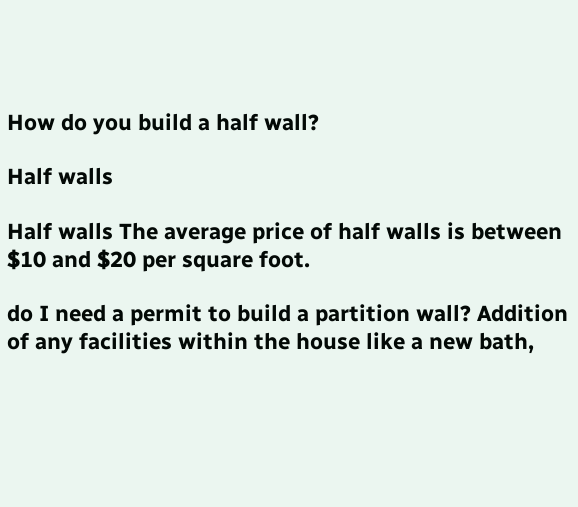How do you build a half wall?

Half walls

Half walls The average price of half walls is between $10 and $20 per square foot.

do I need a permit to build a partition wall? Addition of any facilities within the house like a new bath,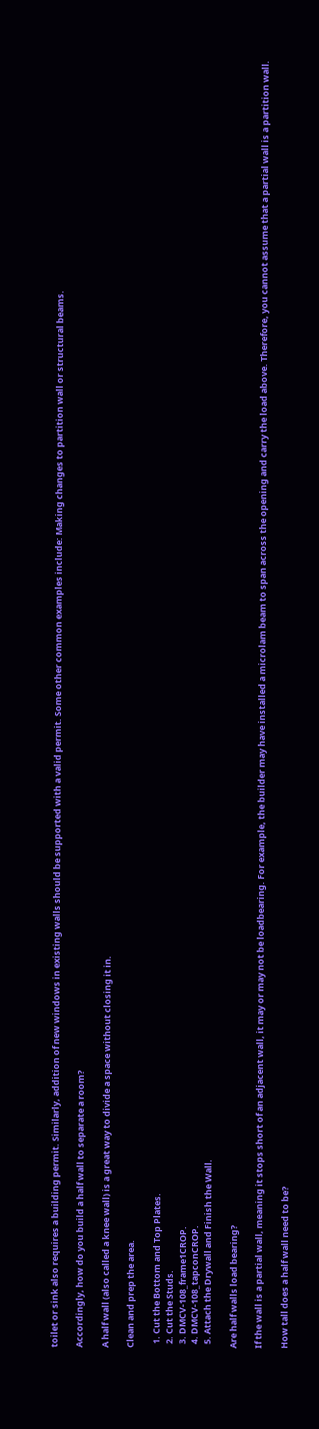toilet or sink also requires a building permit. Similarly, addition of new windows in existing walls should be supported with a valid permit. Some other common examples include: Making changes to partition wall or structural beams.

Accordingly, how do you build a half wall to separate a room?

A half wall (also called a knee wall) is a great way to divide a space without closing it in.

Clean and prep the area.

  1. Cut the Bottom and Top Plates.
  2. Cut the Studs.
  3. DMCV-108_frame1CROP.
  4. DMCV-108_tapconCROP.
  5. Attach the Drywall and Finish the Wall.

Are half walls load bearing?

If the wall is a partial wall, meaning it stops short of an adjacent wall, it may or may not be loadbearing. For example, the builder may have installed a microlam beam to span across the opening and carry the load above. Therefore, you cannot assume that a partial wall is a partition wall.

How tall does a half wall need to be?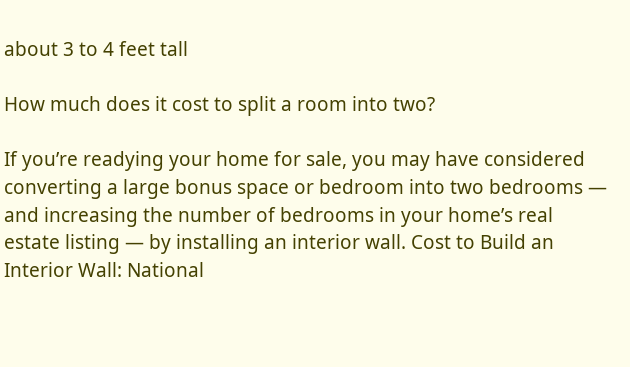about 3 to 4 feet tall

How much does it cost to split a room into two?

If you’re readying your home for sale, you may have considered converting a large bonus space or bedroom into two bedrooms — and increasing the number of bedrooms in your home’s real estate listing — by installing an interior wall. Cost to Build an Interior Wall: National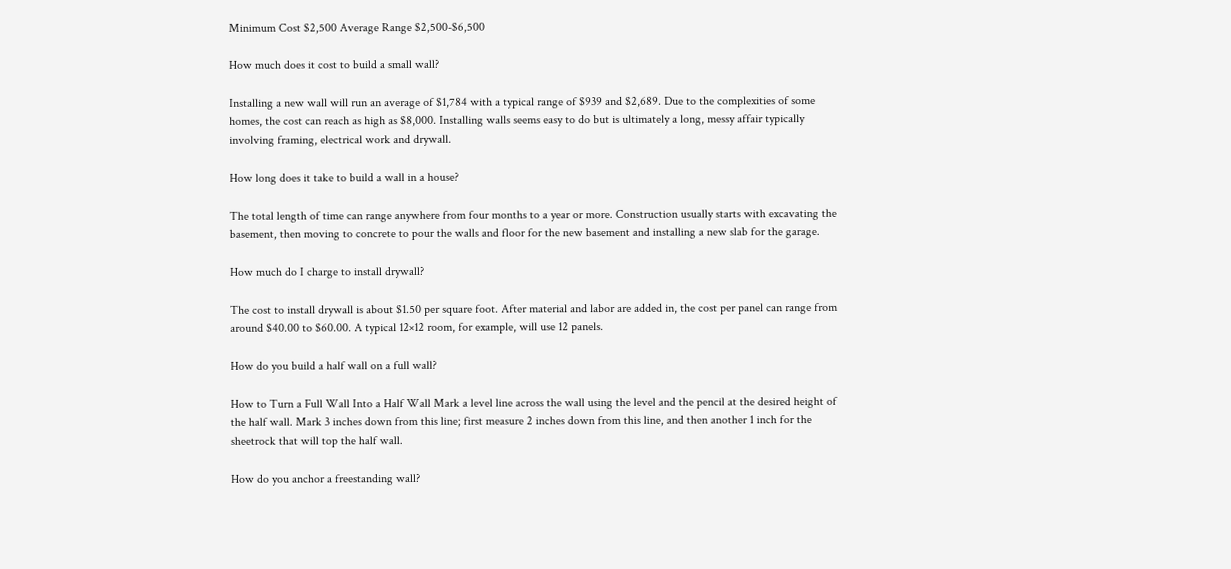Minimum Cost $2,500 Average Range $2,500-$6,500

How much does it cost to build a small wall?

Installing a new wall will run an average of $1,784 with a typical range of $939 and $2,689. Due to the complexities of some homes, the cost can reach as high as $8,000. Installing walls seems easy to do but is ultimately a long, messy affair typically involving framing, electrical work and drywall.

How long does it take to build a wall in a house?

The total length of time can range anywhere from four months to a year or more. Construction usually starts with excavating the basement, then moving to concrete to pour the walls and floor for the new basement and installing a new slab for the garage.

How much do I charge to install drywall?

The cost to install drywall is about $1.50 per square foot. After material and labor are added in, the cost per panel can range from around $40.00 to $60.00. A typical 12×12 room, for example, will use 12 panels.

How do you build a half wall on a full wall?

How to Turn a Full Wall Into a Half Wall Mark a level line across the wall using the level and the pencil at the desired height of the half wall. Mark 3 inches down from this line; first measure 2 inches down from this line, and then another 1 inch for the sheetrock that will top the half wall.

How do you anchor a freestanding wall?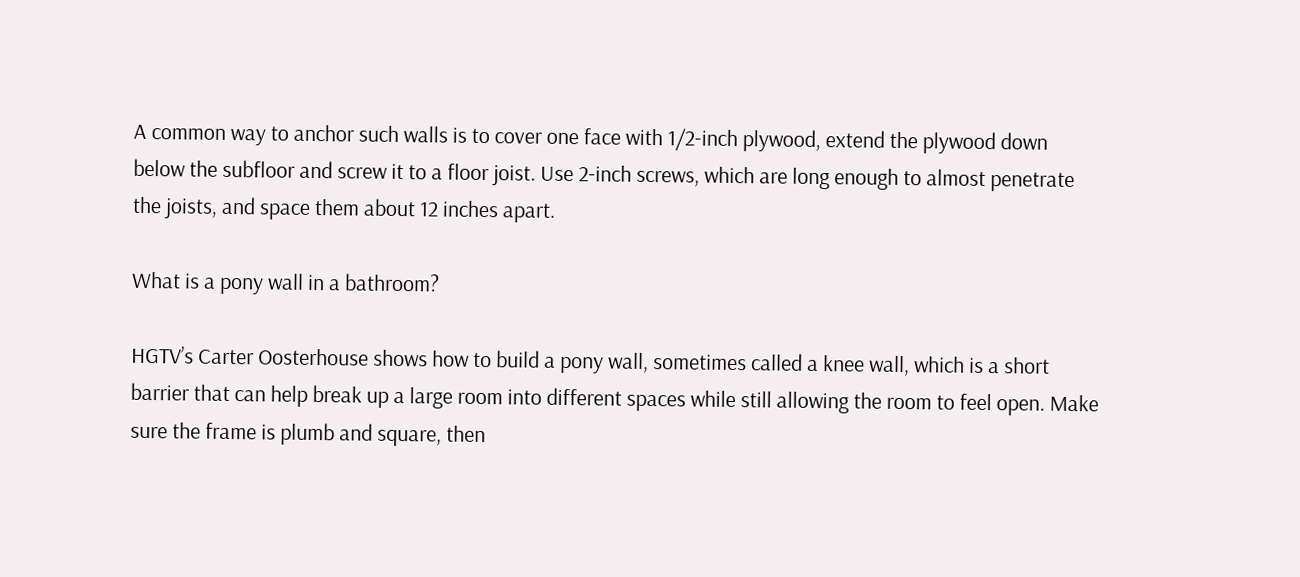A common way to anchor such walls is to cover one face with 1/2-inch plywood, extend the plywood down below the subfloor and screw it to a floor joist. Use 2-inch screws, which are long enough to almost penetrate the joists, and space them about 12 inches apart.

What is a pony wall in a bathroom?

HGTV’s Carter Oosterhouse shows how to build a pony wall, sometimes called a knee wall, which is a short barrier that can help break up a large room into different spaces while still allowing the room to feel open. Make sure the frame is plumb and square, then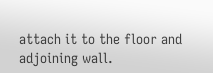attach it to the floor and adjoining wall.